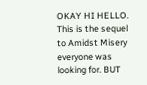OKAY HI HELLO. This is the sequel to Amidst Misery everyone was looking for. BUT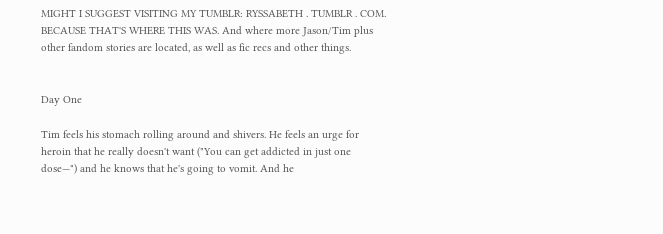MIGHT I SUGGEST VISITING MY TUMBLR: RYSSABETH . TUMBLR . COM. BECAUSE THAT'S WHERE THIS WAS. And where more Jason/Tim plus other fandom stories are located, as well as fic recs and other things.


Day One

Tim feels his stomach rolling around and shivers. He feels an urge for heroin that he really doesn't want ("You can get addicted in just one dose—") and he knows that he's going to vomit. And he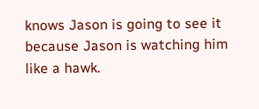knows Jason is going to see it because Jason is watching him like a hawk.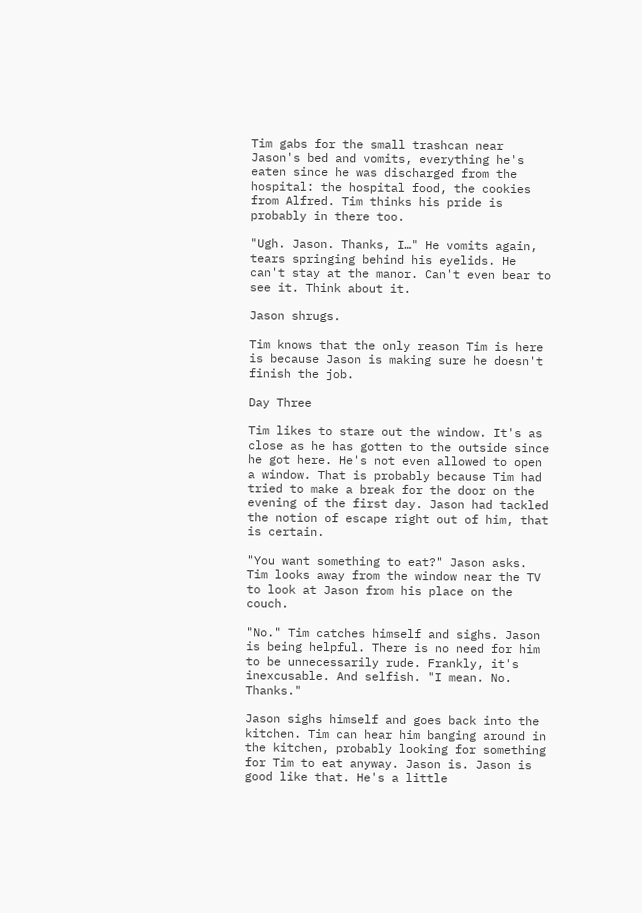Tim gabs for the small trashcan near Jason's bed and vomits, everything he's eaten since he was discharged from the hospital: the hospital food, the cookies from Alfred. Tim thinks his pride is probably in there too.

"Ugh. Jason. Thanks, I…" He vomits again, tears springing behind his eyelids. He can't stay at the manor. Can't even bear to see it. Think about it.

Jason shrugs.

Tim knows that the only reason Tim is here is because Jason is making sure he doesn't finish the job.

Day Three

Tim likes to stare out the window. It's as close as he has gotten to the outside since he got here. He's not even allowed to open a window. That is probably because Tim had tried to make a break for the door on the evening of the first day. Jason had tackled the notion of escape right out of him, that is certain.

"You want something to eat?" Jason asks. Tim looks away from the window near the TV to look at Jason from his place on the couch.

"No." Tim catches himself and sighs. Jason is being helpful. There is no need for him to be unnecessarily rude. Frankly, it's inexcusable. And selfish. "I mean. No. Thanks."

Jason sighs himself and goes back into the kitchen. Tim can hear him banging around in the kitchen, probably looking for something for Tim to eat anyway. Jason is. Jason is good like that. He's a little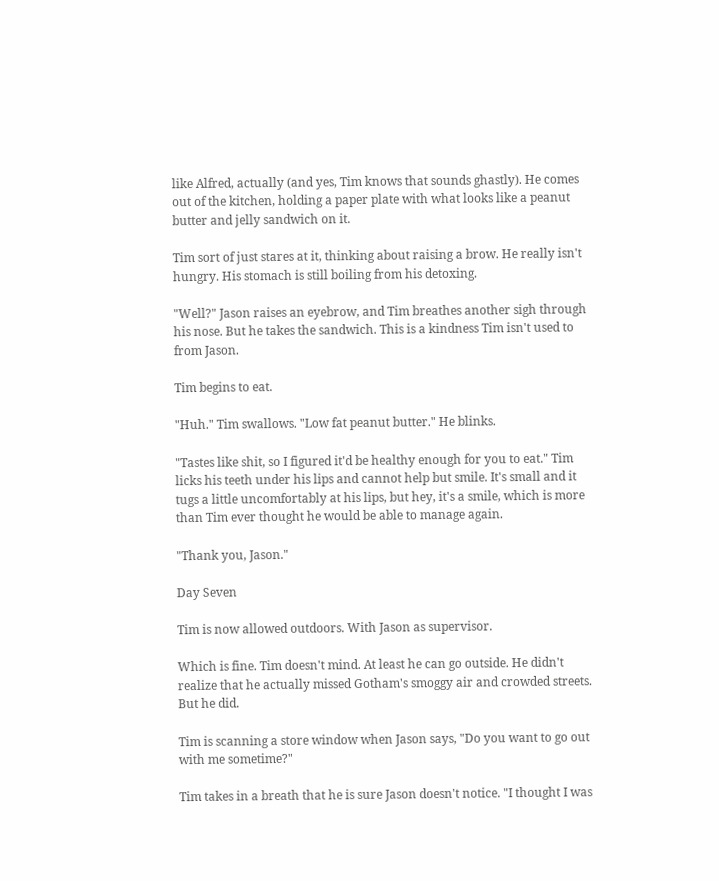like Alfred, actually (and yes, Tim knows that sounds ghastly). He comes out of the kitchen, holding a paper plate with what looks like a peanut butter and jelly sandwich on it.

Tim sort of just stares at it, thinking about raising a brow. He really isn't hungry. His stomach is still boiling from his detoxing.

"Well?" Jason raises an eyebrow, and Tim breathes another sigh through his nose. But he takes the sandwich. This is a kindness Tim isn't used to from Jason.

Tim begins to eat.

"Huh." Tim swallows. "Low fat peanut butter." He blinks.

"Tastes like shit, so I figured it'd be healthy enough for you to eat." Tim licks his teeth under his lips and cannot help but smile. It's small and it tugs a little uncomfortably at his lips, but hey, it's a smile, which is more than Tim ever thought he would be able to manage again.

"Thank you, Jason."

Day Seven

Tim is now allowed outdoors. With Jason as supervisor.

Which is fine. Tim doesn't mind. At least he can go outside. He didn't realize that he actually missed Gotham's smoggy air and crowded streets. But he did.

Tim is scanning a store window when Jason says, "Do you want to go out with me sometime?"

Tim takes in a breath that he is sure Jason doesn't notice. "I thought I was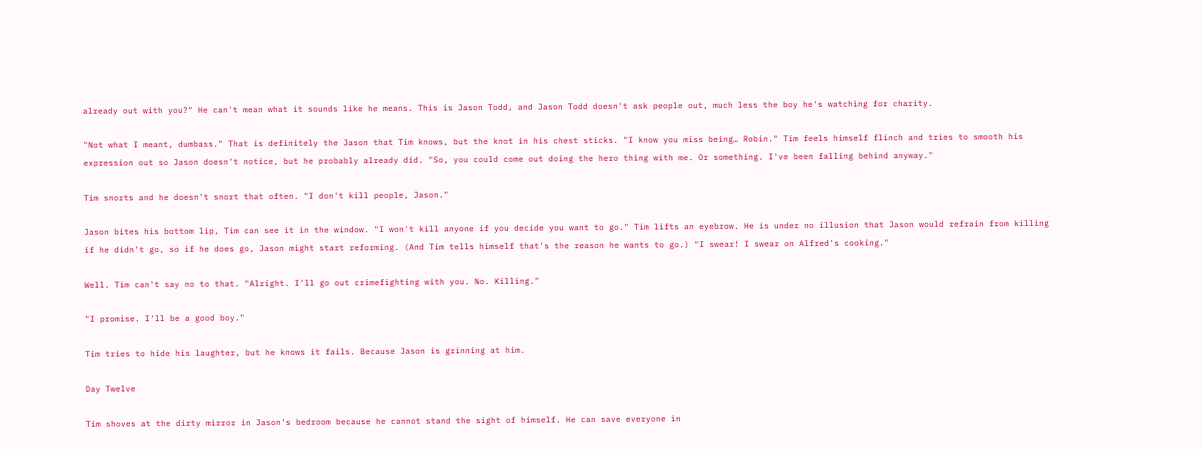already out with you?" He can't mean what it sounds like he means. This is Jason Todd, and Jason Todd doesn't ask people out, much less the boy he's watching for charity.

"Not what I meant, dumbass." That is definitely the Jason that Tim knows, but the knot in his chest sticks. "I know you miss being… Robin." Tim feels himself flinch and tries to smooth his expression out so Jason doesn't notice, but he probably already did. "So, you could come out doing the hero thing with me. Or something. I've been falling behind anyway."

Tim snorts and he doesn't snort that often. "I don't kill people, Jason."

Jason bites his bottom lip, Tim can see it in the window. "I won't kill anyone if you decide you want to go." Tim lifts an eyebrow. He is under no illusion that Jason would refrain from killing if he didn't go, so if he does go, Jason might start reforming. (And Tim tells himself that's the reason he wants to go.) "I swear! I swear on Alfred's cooking."

Well. Tim can't say no to that. "Alright. I'll go out crimefighting with you. No. Killing."

"I promise. I'll be a good boy."

Tim tries to hide his laughter, but he knows it fails. Because Jason is grinning at him.

Day Twelve

Tim shoves at the dirty mirror in Jason's bedroom because he cannot stand the sight of himself. He can save everyone in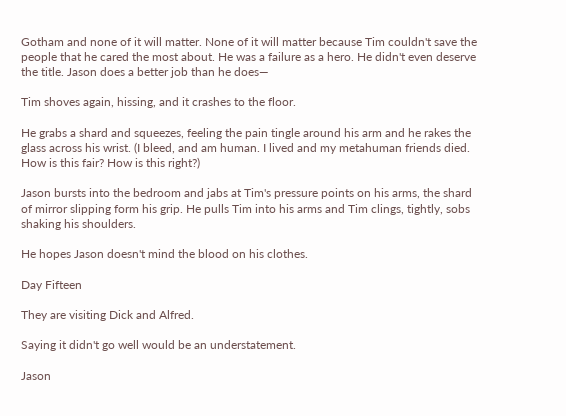Gotham and none of it will matter. None of it will matter because Tim couldn't save the people that he cared the most about. He was a failure as a hero. He didn't even deserve the title. Jason does a better job than he does—

Tim shoves again, hissing, and it crashes to the floor.

He grabs a shard and squeezes, feeling the pain tingle around his arm and he rakes the glass across his wrist. (I bleed, and am human. I lived and my metahuman friends died. How is this fair? How is this right?)

Jason bursts into the bedroom and jabs at Tim's pressure points on his arms, the shard of mirror slipping form his grip. He pulls Tim into his arms and Tim clings, tightly, sobs shaking his shoulders.

He hopes Jason doesn't mind the blood on his clothes.

Day Fifteen

They are visiting Dick and Alfred.

Saying it didn't go well would be an understatement.

Jason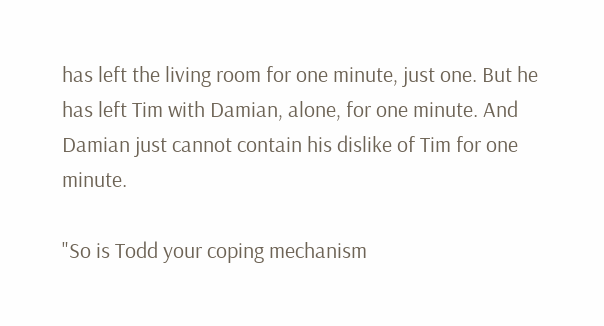has left the living room for one minute, just one. But he has left Tim with Damian, alone, for one minute. And Damian just cannot contain his dislike of Tim for one minute.

"So is Todd your coping mechanism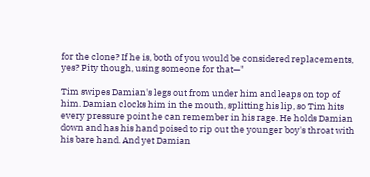for the clone? If he is, both of you would be considered replacements, yes? Pity though, using someone for that—"

Tim swipes Damian's legs out from under him and leaps on top of him. Damian clocks him in the mouth, splitting his lip, so Tim hits every pressure point he can remember in his rage. He holds Damian down and has his hand poised to rip out the younger boy's throat with his bare hand. And yet Damian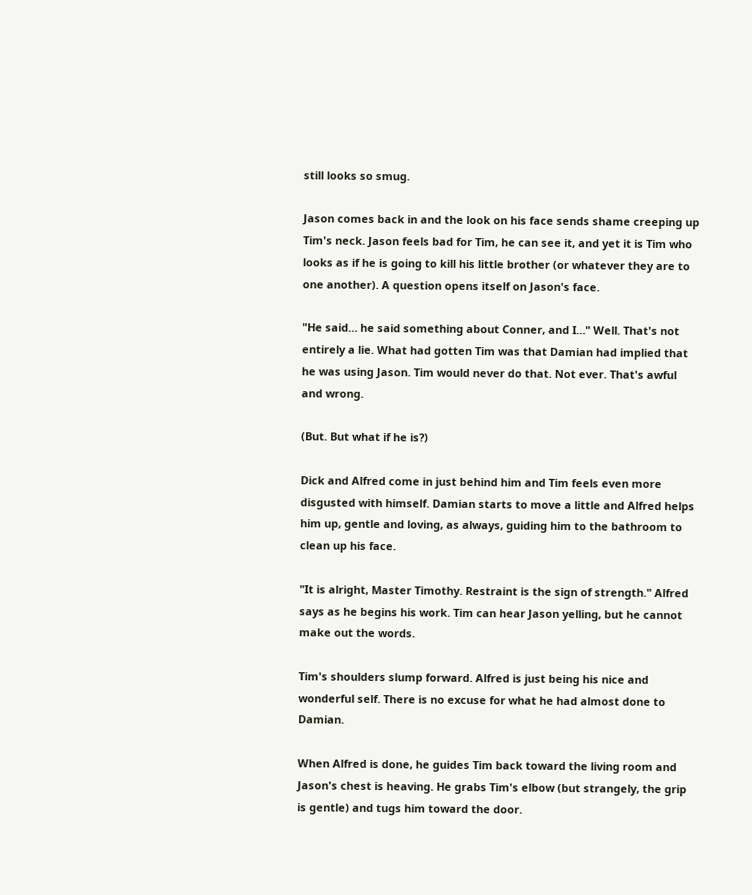still looks so smug.

Jason comes back in and the look on his face sends shame creeping up Tim's neck. Jason feels bad for Tim, he can see it, and yet it is Tim who looks as if he is going to kill his little brother (or whatever they are to one another). A question opens itself on Jason's face.

"He said… he said something about Conner, and I…" Well. That's not entirely a lie. What had gotten Tim was that Damian had implied that he was using Jason. Tim would never do that. Not ever. That's awful and wrong.

(But. But what if he is?)

Dick and Alfred come in just behind him and Tim feels even more disgusted with himself. Damian starts to move a little and Alfred helps him up, gentle and loving, as always, guiding him to the bathroom to clean up his face.

"It is alright, Master Timothy. Restraint is the sign of strength." Alfred says as he begins his work. Tim can hear Jason yelling, but he cannot make out the words.

Tim's shoulders slump forward. Alfred is just being his nice and wonderful self. There is no excuse for what he had almost done to Damian.

When Alfred is done, he guides Tim back toward the living room and Jason's chest is heaving. He grabs Tim's elbow (but strangely, the grip is gentle) and tugs him toward the door.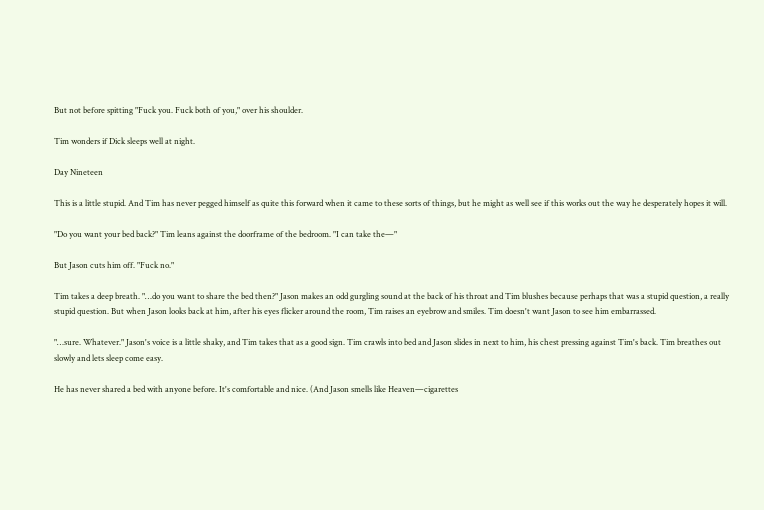But not before spitting "Fuck you. Fuck both of you," over his shoulder.

Tim wonders if Dick sleeps well at night.

Day Nineteen

This is a little stupid. And Tim has never pegged himself as quite this forward when it came to these sorts of things, but he might as well see if this works out the way he desperately hopes it will.

"Do you want your bed back?" Tim leans against the doorframe of the bedroom. "I can take the—"

But Jason cuts him off. "Fuck no."

Tim takes a deep breath. "…do you want to share the bed then?" Jason makes an odd gurgling sound at the back of his throat and Tim blushes because perhaps that was a stupid question, a really stupid question. But when Jason looks back at him, after his eyes flicker around the room, Tim raises an eyebrow and smiles. Tim doesn't want Jason to see him embarrassed.

"…sure. Whatever." Jason's voice is a little shaky, and Tim takes that as a good sign. Tim crawls into bed and Jason slides in next to him, his chest pressing against Tim's back. Tim breathes out slowly and lets sleep come easy.

He has never shared a bed with anyone before. It's comfortable and nice. (And Jason smells like Heaven—cigarettes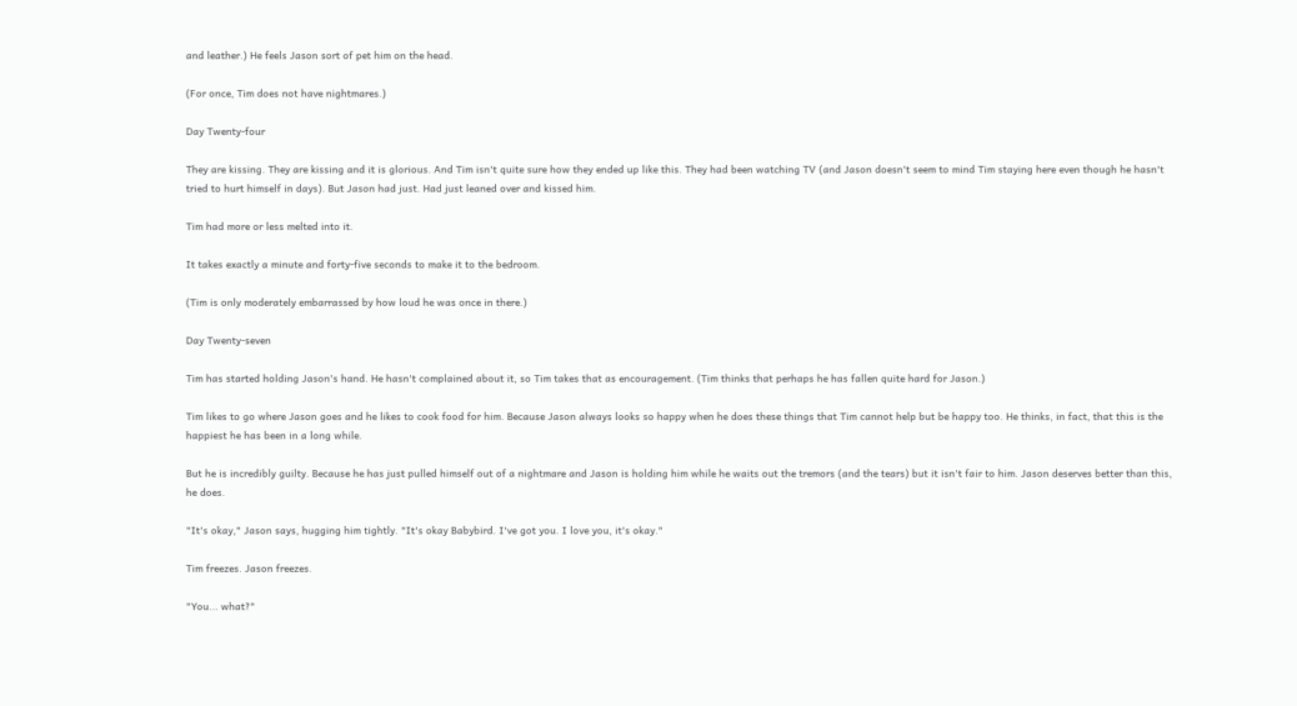and leather.) He feels Jason sort of pet him on the head.

(For once, Tim does not have nightmares.)

Day Twenty-four

They are kissing. They are kissing and it is glorious. And Tim isn't quite sure how they ended up like this. They had been watching TV (and Jason doesn't seem to mind Tim staying here even though he hasn't tried to hurt himself in days). But Jason had just. Had just leaned over and kissed him.

Tim had more or less melted into it.

It takes exactly a minute and forty-five seconds to make it to the bedroom.

(Tim is only moderately embarrassed by how loud he was once in there.)

Day Twenty-seven

Tim has started holding Jason's hand. He hasn't complained about it, so Tim takes that as encouragement. (Tim thinks that perhaps he has fallen quite hard for Jason.)

Tim likes to go where Jason goes and he likes to cook food for him. Because Jason always looks so happy when he does these things that Tim cannot help but be happy too. He thinks, in fact, that this is the happiest he has been in a long while.

But he is incredibly guilty. Because he has just pulled himself out of a nightmare and Jason is holding him while he waits out the tremors (and the tears) but it isn't fair to him. Jason deserves better than this, he does.

"It's okay," Jason says, hugging him tightly. "It's okay Babybird. I've got you. I love you, it's okay."

Tim freezes. Jason freezes.

"You... what?"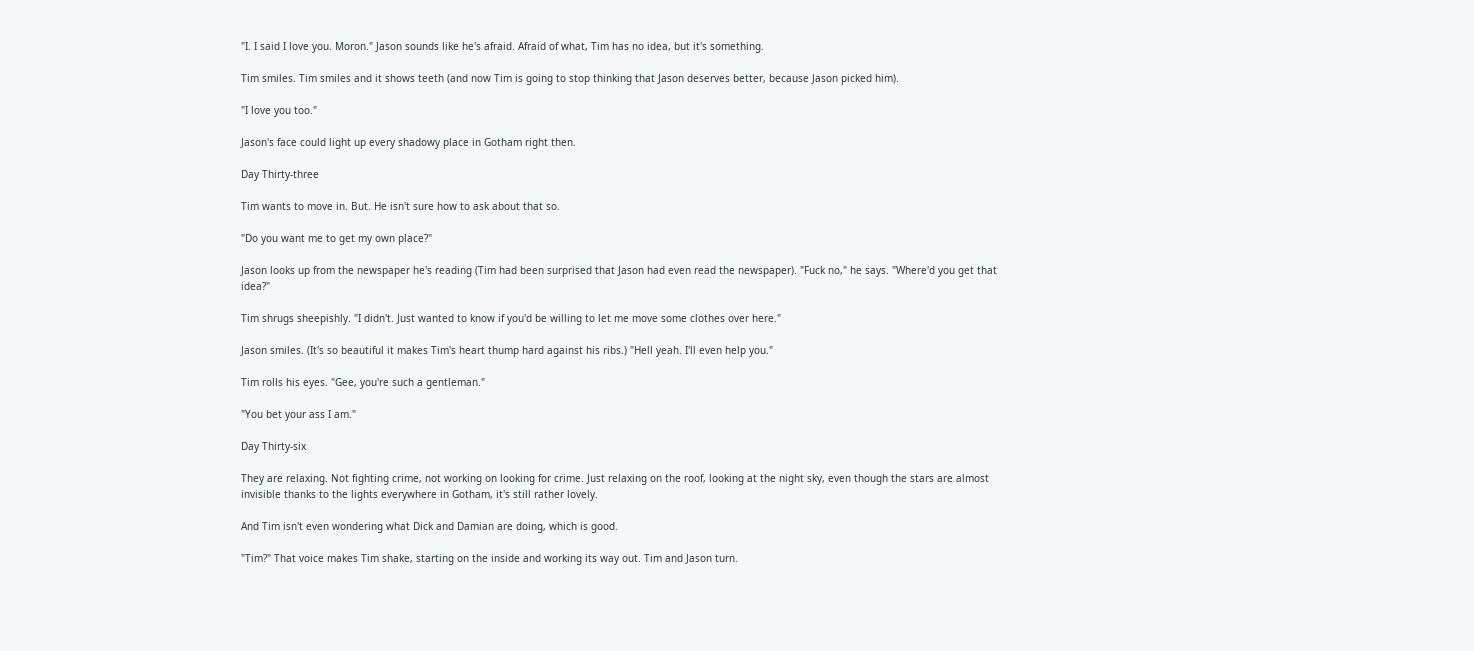"I. I said I love you. Moron." Jason sounds like he's afraid. Afraid of what, Tim has no idea, but it's something.

Tim smiles. Tim smiles and it shows teeth (and now Tim is going to stop thinking that Jason deserves better, because Jason picked him).

"I love you too."

Jason's face could light up every shadowy place in Gotham right then.

Day Thirty-three

Tim wants to move in. But. He isn't sure how to ask about that so.

"Do you want me to get my own place?"

Jason looks up from the newspaper he's reading (Tim had been surprised that Jason had even read the newspaper). "Fuck no," he says. "Where'd you get that idea?"

Tim shrugs sheepishly. "I didn't. Just wanted to know if you'd be willing to let me move some clothes over here."

Jason smiles. (It's so beautiful it makes Tim's heart thump hard against his ribs.) "Hell yeah. I'll even help you."

Tim rolls his eyes. "Gee, you're such a gentleman."

"You bet your ass I am."

Day Thirty-six

They are relaxing. Not fighting crime, not working on looking for crime. Just relaxing on the roof, looking at the night sky, even though the stars are almost invisible thanks to the lights everywhere in Gotham, it's still rather lovely.

And Tim isn't even wondering what Dick and Damian are doing, which is good.

"Tim?" That voice makes Tim shake, starting on the inside and working its way out. Tim and Jason turn.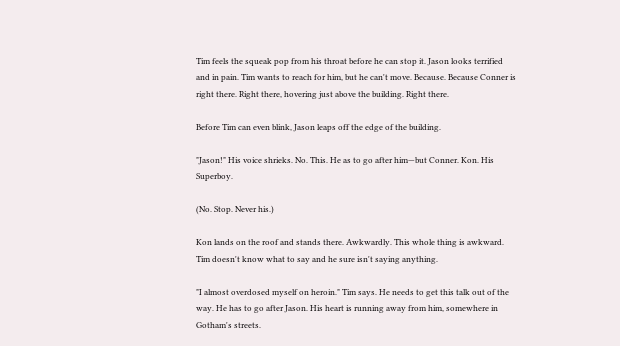Tim feels the squeak pop from his throat before he can stop it. Jason looks terrified and in pain. Tim wants to reach for him, but he can't move. Because. Because Conner is right there. Right there, hovering just above the building. Right there.

Before Tim can even blink, Jason leaps off the edge of the building.

"Jason!" His voice shrieks. No. This. He as to go after him—but Conner. Kon. His Superboy.

(No. Stop. Never his.)

Kon lands on the roof and stands there. Awkwardly. This whole thing is awkward. Tim doesn't know what to say and he sure isn't saying anything.

"I almost overdosed myself on heroin." Tim says. He needs to get this talk out of the way. He has to go after Jason. His heart is running away from him, somewhere in Gotham's streets.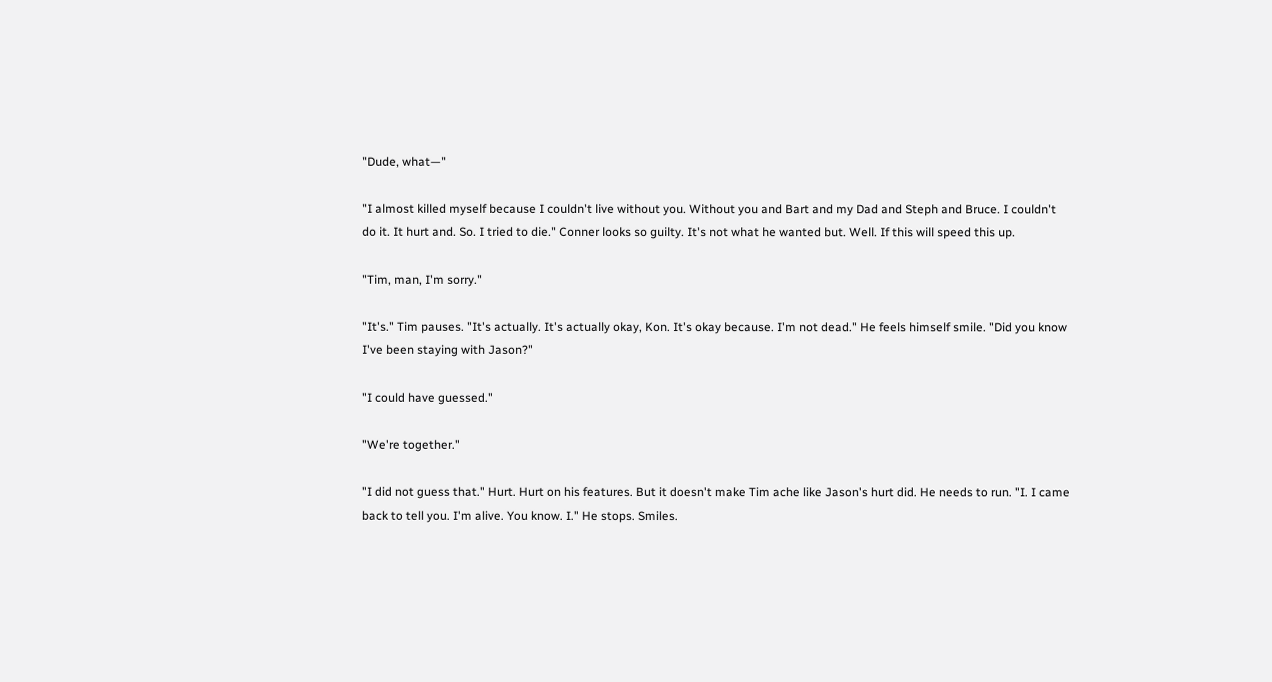"Dude, what—"

"I almost killed myself because I couldn't live without you. Without you and Bart and my Dad and Steph and Bruce. I couldn't do it. It hurt and. So. I tried to die." Conner looks so guilty. It's not what he wanted but. Well. If this will speed this up.

"Tim, man, I'm sorry."

"It's." Tim pauses. "It's actually. It's actually okay, Kon. It's okay because. I'm not dead." He feels himself smile. "Did you know I've been staying with Jason?"

"I could have guessed."

"We're together."

"I did not guess that." Hurt. Hurt on his features. But it doesn't make Tim ache like Jason's hurt did. He needs to run. "I. I came back to tell you. I'm alive. You know. I." He stops. Smiles.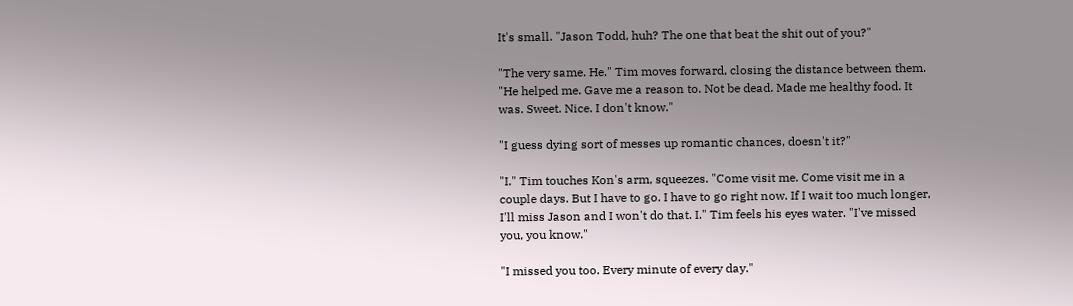It's small. "Jason Todd, huh? The one that beat the shit out of you?"

"The very same. He." Tim moves forward, closing the distance between them. "He helped me. Gave me a reason to. Not be dead. Made me healthy food. It was. Sweet. Nice. I don't know."

"I guess dying sort of messes up romantic chances, doesn't it?"

"I." Tim touches Kon's arm, squeezes. "Come visit me. Come visit me in a couple days. But I have to go. I have to go right now. If I wait too much longer, I'll miss Jason and I won't do that. I." Tim feels his eyes water. "I've missed you, you know."

"I missed you too. Every minute of every day."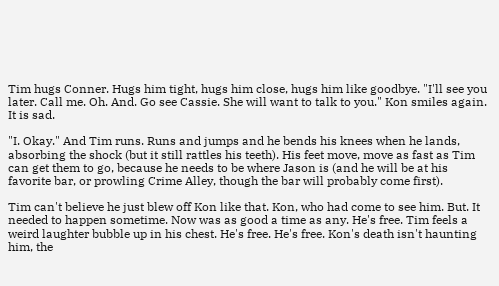Tim hugs Conner. Hugs him tight, hugs him close, hugs him like goodbye. "I'll see you later. Call me. Oh. And. Go see Cassie. She will want to talk to you." Kon smiles again. It is sad.

"I. Okay." And Tim runs. Runs and jumps and he bends his knees when he lands, absorbing the shock (but it still rattles his teeth). His feet move, move as fast as Tim can get them to go, because he needs to be where Jason is (and he will be at his favorite bar, or prowling Crime Alley, though the bar will probably come first).

Tim can't believe he just blew off Kon like that. Kon, who had come to see him. But. It needed to happen sometime. Now was as good a time as any. He's free. Tim feels a weird laughter bubble up in his chest. He's free. He's free. Kon's death isn't haunting him, the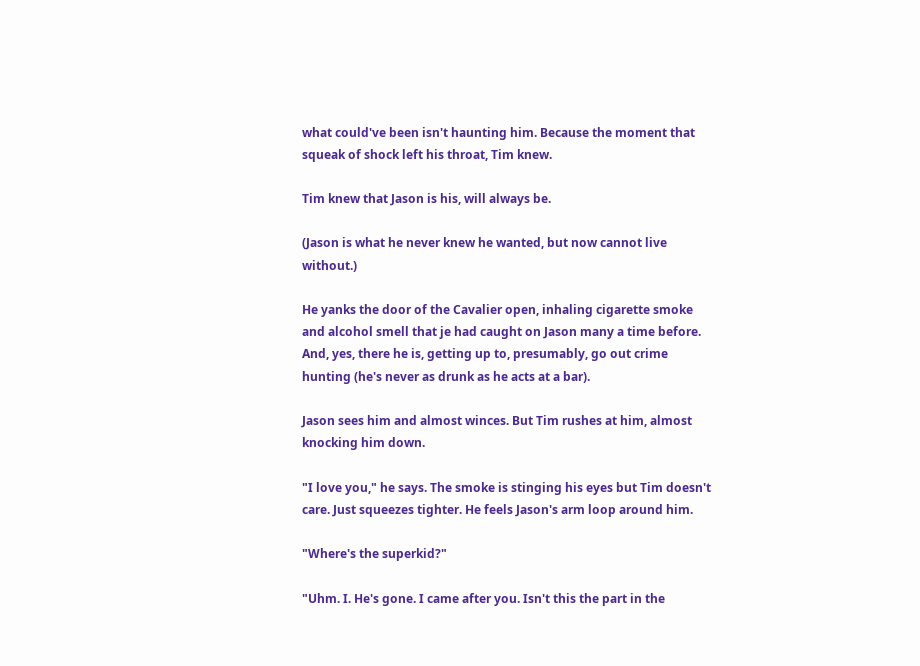what could've been isn't haunting him. Because the moment that squeak of shock left his throat, Tim knew.

Tim knew that Jason is his, will always be.

(Jason is what he never knew he wanted, but now cannot live without.)

He yanks the door of the Cavalier open, inhaling cigarette smoke and alcohol smell that je had caught on Jason many a time before. And, yes, there he is, getting up to, presumably, go out crime hunting (he's never as drunk as he acts at a bar).

Jason sees him and almost winces. But Tim rushes at him, almost knocking him down.

"I love you," he says. The smoke is stinging his eyes but Tim doesn't care. Just squeezes tighter. He feels Jason's arm loop around him.

"Where's the superkid?"

"Uhm. I. He's gone. I came after you. Isn't this the part in the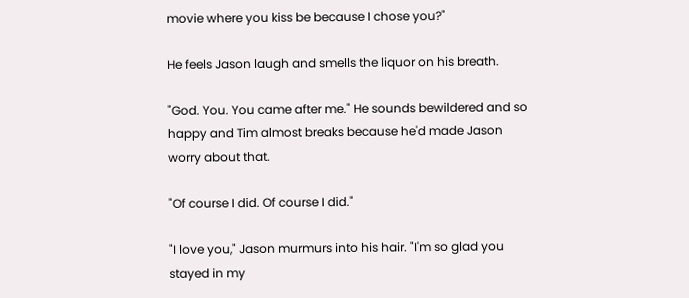movie where you kiss be because I chose you?"

He feels Jason laugh and smells the liquor on his breath.

"God. You. You came after me." He sounds bewildered and so happy and Tim almost breaks because he'd made Jason worry about that.

"Of course I did. Of course I did."

"I love you," Jason murmurs into his hair. "I'm so glad you stayed in my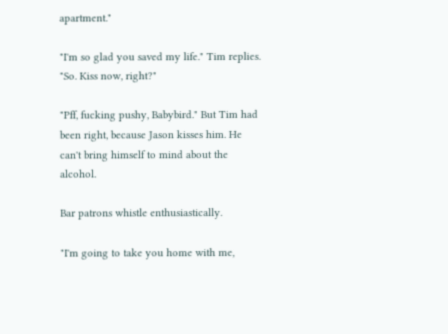apartment."

"I'm so glad you saved my life." Tim replies. "So. Kiss now, right?"

"Pff, fucking pushy, Babybird." But Tim had been right, because Jason kisses him. He can't bring himself to mind about the alcohol.

Bar patrons whistle enthusiastically.

"I'm going to take you home with me,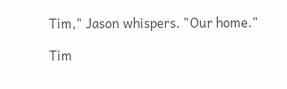Tim," Jason whispers. "Our home."

Tim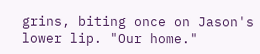grins, biting once on Jason's lower lip. "Our home."